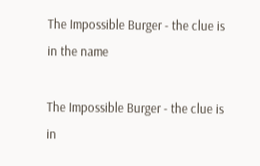The Impossible Burger - the clue is in the name

The Impossible Burger - the clue is in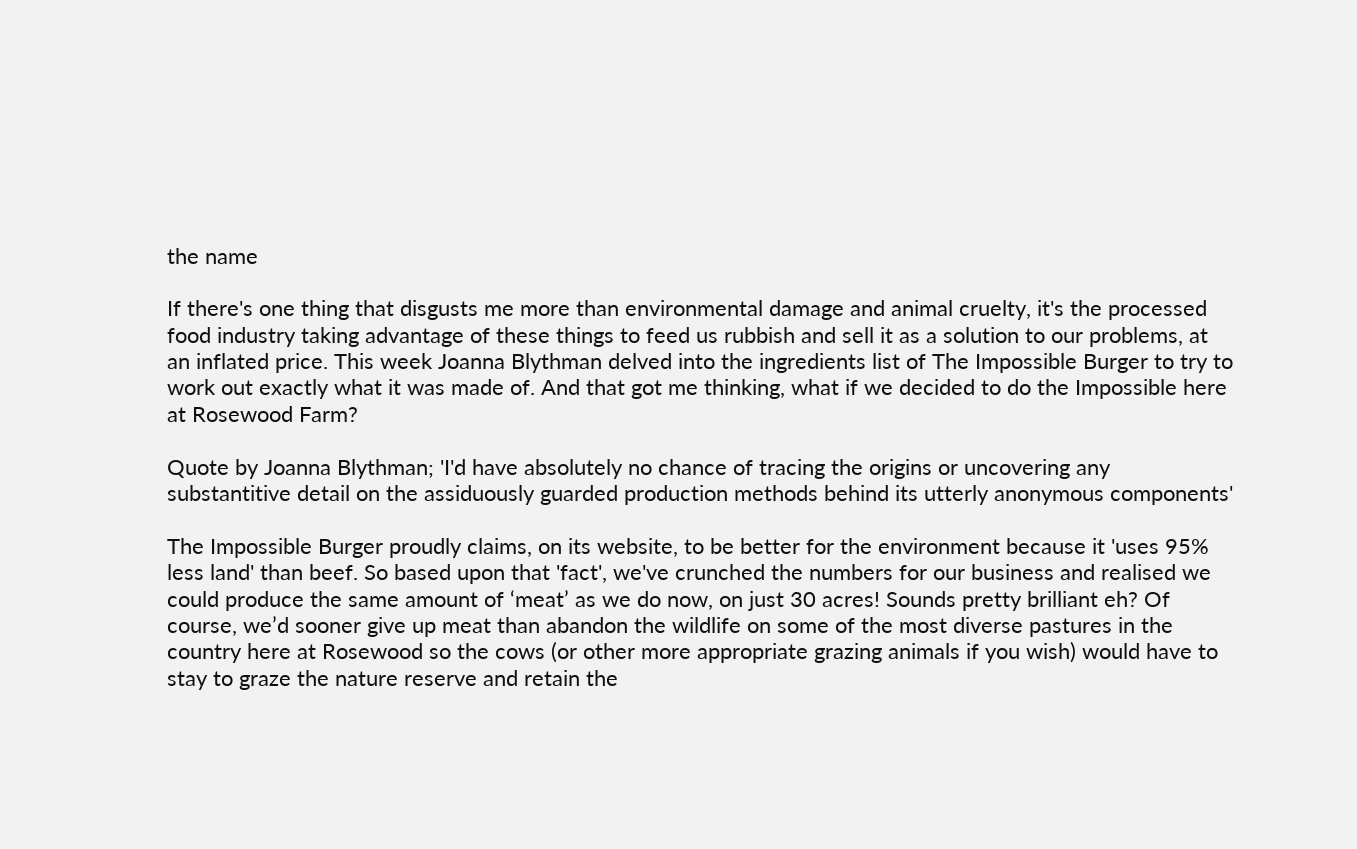the name

If there's one thing that disgusts me more than environmental damage and animal cruelty, it's the processed food industry taking advantage of these things to feed us rubbish and sell it as a solution to our problems, at an inflated price. This week Joanna Blythman delved into the ingredients list of The Impossible Burger to try to work out exactly what it was made of. And that got me thinking, what if we decided to do the Impossible here at Rosewood Farm?

Quote by Joanna Blythman; 'I'd have absolutely no chance of tracing the origins or uncovering any substantitive detail on the assiduously guarded production methods behind its utterly anonymous components'

The Impossible Burger proudly claims, on its website, to be better for the environment because it 'uses 95% less land' than beef. So based upon that 'fact', we've crunched the numbers for our business and realised we could produce the same amount of ‘meat’ as we do now, on just 30 acres! Sounds pretty brilliant eh? Of course, we’d sooner give up meat than abandon the wildlife on some of the most diverse pastures in the country here at Rosewood so the cows (or other more appropriate grazing animals if you wish) would have to stay to graze the nature reserve and retain the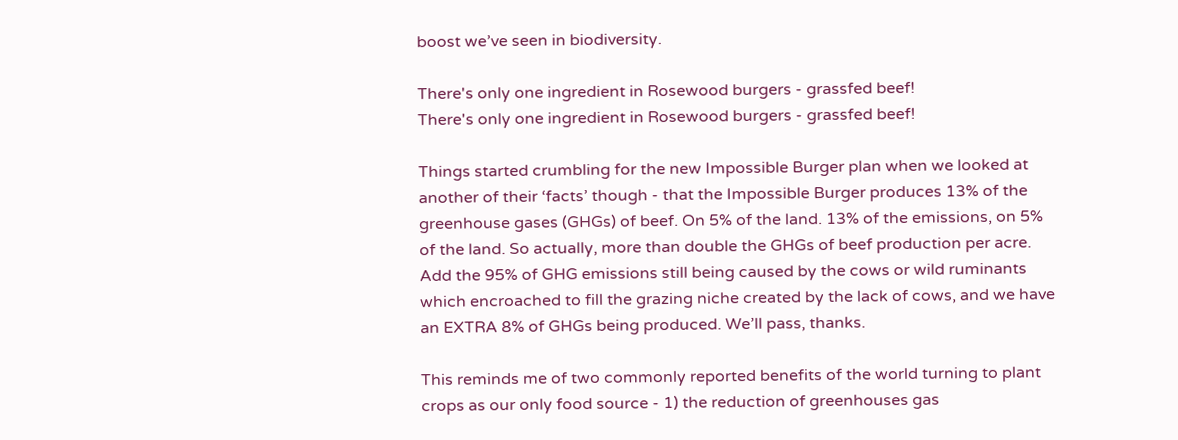boost we’ve seen in biodiversity.

There's only one ingredient in Rosewood burgers - grassfed beef!
There's only one ingredient in Rosewood burgers - grassfed beef!

Things started crumbling for the new Impossible Burger plan when we looked at another of their ‘facts’ though - that the Impossible Burger produces 13% of the greenhouse gases (GHGs) of beef. On 5% of the land. 13% of the emissions, on 5% of the land. So actually, more than double the GHGs of beef production per acre. Add the 95% of GHG emissions still being caused by the cows or wild ruminants which encroached to fill the grazing niche created by the lack of cows, and we have an EXTRA 8% of GHGs being produced. We’ll pass, thanks.

This reminds me of two commonly reported benefits of the world turning to plant crops as our only food source - 1) the reduction of greenhouses gas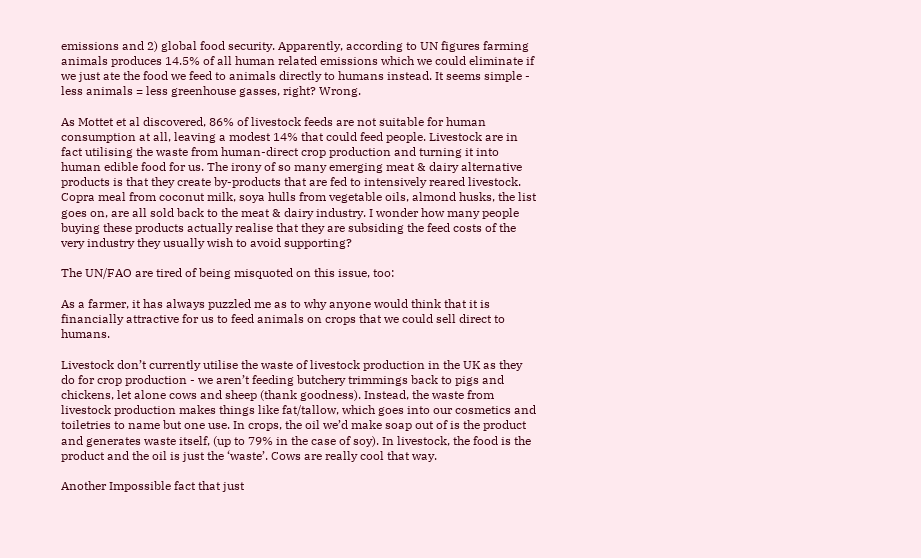emissions and 2) global food security. Apparently, according to UN figures farming animals produces 14.5% of all human related emissions which we could eliminate if we just ate the food we feed to animals directly to humans instead. It seems simple - less animals = less greenhouse gasses, right? Wrong.

As Mottet et al discovered, 86% of livestock feeds are not suitable for human consumption at all, leaving a modest 14% that could feed people. Livestock are in fact utilising the waste from human-direct crop production and turning it into human edible food for us. The irony of so many emerging meat & dairy alternative products is that they create by-products that are fed to intensively reared livestock. Copra meal from coconut milk, soya hulls from vegetable oils, almond husks, the list goes on, are all sold back to the meat & dairy industry. I wonder how many people buying these products actually realise that they are subsiding the feed costs of the very industry they usually wish to avoid supporting?

The UN/FAO are tired of being misquoted on this issue, too:

As a farmer, it has always puzzled me as to why anyone would think that it is financially attractive for us to feed animals on crops that we could sell direct to humans.

Livestock don’t currently utilise the waste of livestock production in the UK as they do for crop production - we aren’t feeding butchery trimmings back to pigs and chickens, let alone cows and sheep (thank goodness). Instead, the waste from livestock production makes things like fat/tallow, which goes into our cosmetics and toiletries to name but one use. In crops, the oil we’d make soap out of is the product and generates waste itself, (up to 79% in the case of soy). In livestock, the food is the product and the oil is just the ‘waste’. Cows are really cool that way.

Another Impossible fact that just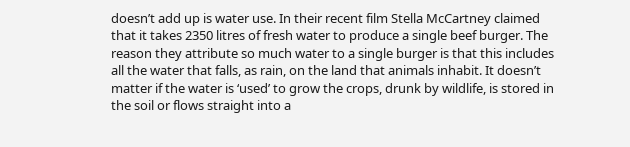doesn’t add up is water use. In their recent film Stella McCartney claimed that it takes 2350 litres of fresh water to produce a single beef burger. The reason they attribute so much water to a single burger is that this includes all the water that falls, as rain, on the land that animals inhabit. It doesn’t matter if the water is ‘used’ to grow the crops, drunk by wildlife, is stored in the soil or flows straight into a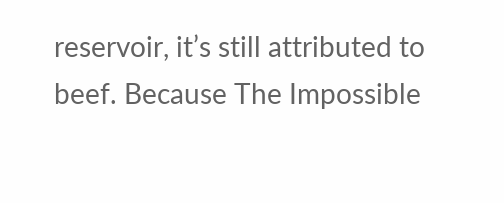reservoir, it’s still attributed to beef. Because The Impossible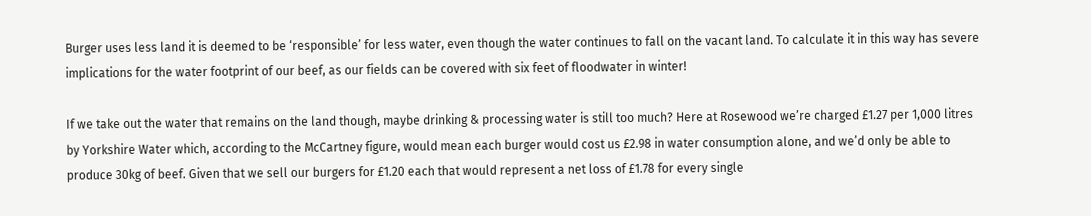Burger uses less land it is deemed to be ‘responsible’ for less water, even though the water continues to fall on the vacant land. To calculate it in this way has severe implications for the water footprint of our beef, as our fields can be covered with six feet of floodwater in winter!

If we take out the water that remains on the land though, maybe drinking & processing water is still too much? Here at Rosewood we’re charged £1.27 per 1,000 litres by Yorkshire Water which, according to the McCartney figure, would mean each burger would cost us £2.98 in water consumption alone, and we’d only be able to produce 30kg of beef. Given that we sell our burgers for £1.20 each that would represent a net loss of £1.78 for every single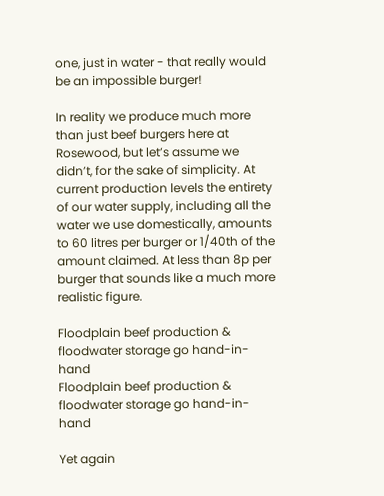one, just in water - that really would be an impossible burger!

In reality we produce much more than just beef burgers here at Rosewood, but let’s assume we didn’t, for the sake of simplicity. At current production levels the entirety of our water supply, including all the water we use domestically, amounts to 60 litres per burger or 1/40th of the amount claimed. At less than 8p per burger that sounds like a much more realistic figure.

Floodplain beef production & floodwater storage go hand-in-hand
Floodplain beef production & floodwater storage go hand-in-hand

Yet again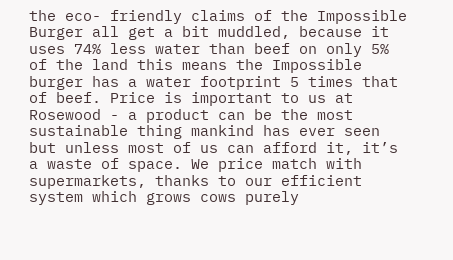the eco- friendly claims of the Impossible Burger all get a bit muddled, because it uses 74% less water than beef on only 5% of the land this means the Impossible burger has a water footprint 5 times that of beef. Price is important to us at Rosewood - a product can be the most sustainable thing mankind has ever seen but unless most of us can afford it, it’s a waste of space. We price match with supermarkets, thanks to our efficient system which grows cows purely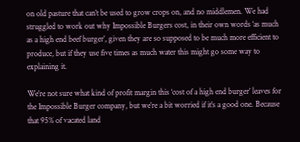on old pasture that can’t be used to grow crops on, and no middlemen. We had struggled to work out why Impossible Burgers cost, in their own words ‘as much as a high end beef burger’, given they are so supposed to be much more efficient to produce, but if they use five times as much water this might go some way to explaining it.

We’re not sure what kind of profit margin this ‘cost of a high end burger’ leaves for the Impossible Burger company, but we’re a bit worried if it’s a good one. Because that 95% of vacated land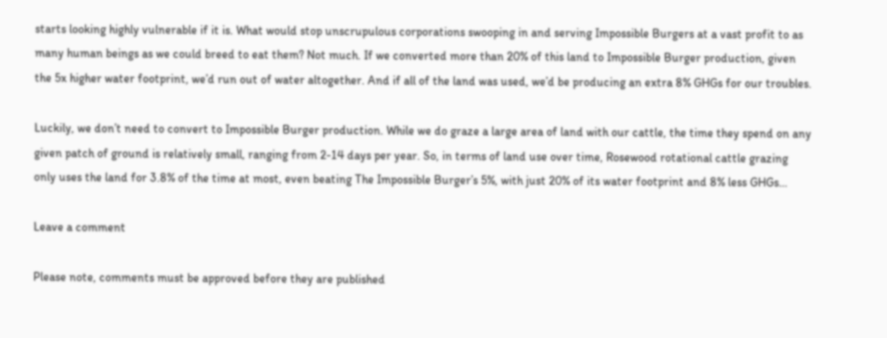starts looking highly vulnerable if it is. What would stop unscrupulous corporations swooping in and serving Impossible Burgers at a vast profit to as many human beings as we could breed to eat them? Not much. If we converted more than 20% of this land to Impossible Burger production, given the 5x higher water footprint, we’d run out of water altogether. And if all of the land was used, we’d be producing an extra 8% GHGs for our troubles.

Luckily, we don’t need to convert to Impossible Burger production. While we do graze a large area of land with our cattle, the time they spend on any given patch of ground is relatively small, ranging from 2-14 days per year. So, in terms of land use over time, Rosewood rotational cattle grazing only uses the land for 3.8% of the time at most, even beating The Impossible Burger’s 5%, with just 20% of its water footprint and 8% less GHGs…

Leave a comment

Please note, comments must be approved before they are published